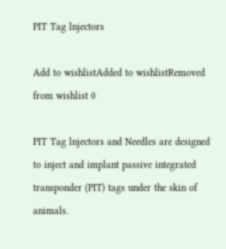PIT Tag lnjectors

Add to wishlistAdded to wishlistRemoved from wishlist 0

PIT Tag lnjectors and Needles are designed to inject and implant passive integrated transponder (PIT) tags under the skin of animals.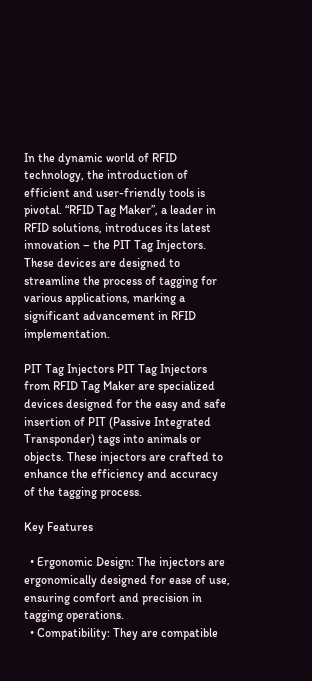In the dynamic world of RFID technology, the introduction of efficient and user-friendly tools is pivotal. “RFID Tag Maker”, a leader in RFID solutions, introduces its latest innovation – the PIT Tag Injectors. These devices are designed to streamline the process of tagging for various applications, marking a significant advancement in RFID implementation.

PIT Tag Injectors PIT Tag Injectors from RFID Tag Maker are specialized devices designed for the easy and safe insertion of PIT (Passive Integrated Transponder) tags into animals or objects. These injectors are crafted to enhance the efficiency and accuracy of the tagging process.

Key Features

  • Ergonomic Design: The injectors are ergonomically designed for ease of use, ensuring comfort and precision in tagging operations.
  • Compatibility: They are compatible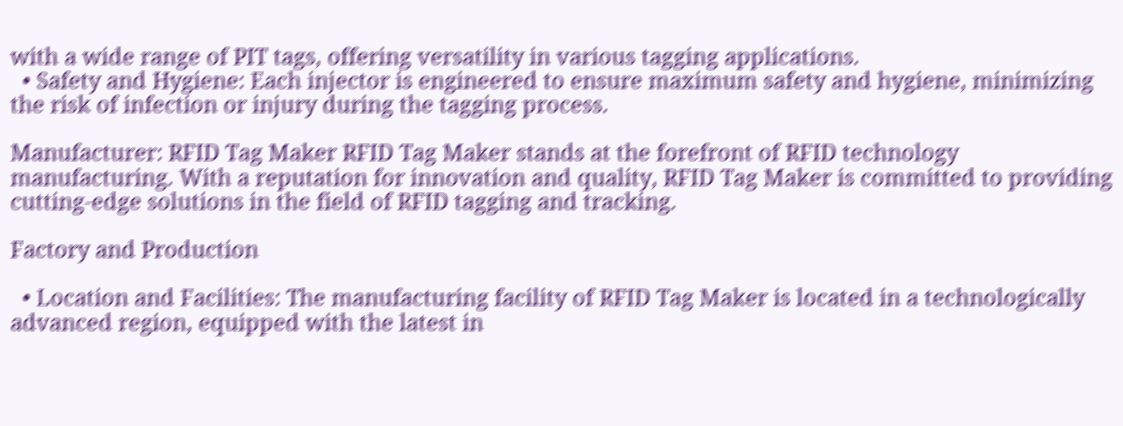with a wide range of PIT tags, offering versatility in various tagging applications.
  • Safety and Hygiene: Each injector is engineered to ensure maximum safety and hygiene, minimizing the risk of infection or injury during the tagging process.

Manufacturer: RFID Tag Maker RFID Tag Maker stands at the forefront of RFID technology manufacturing. With a reputation for innovation and quality, RFID Tag Maker is committed to providing cutting-edge solutions in the field of RFID tagging and tracking.

Factory and Production

  • Location and Facilities: The manufacturing facility of RFID Tag Maker is located in a technologically advanced region, equipped with the latest in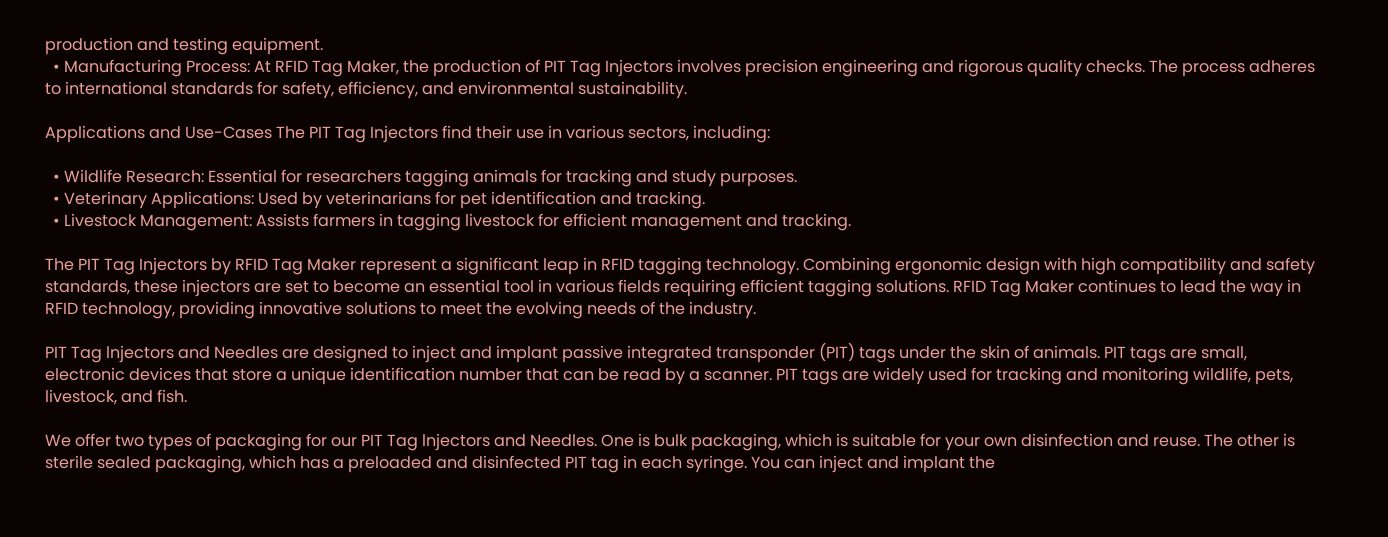production and testing equipment.
  • Manufacturing Process: At RFID Tag Maker, the production of PIT Tag Injectors involves precision engineering and rigorous quality checks. The process adheres to international standards for safety, efficiency, and environmental sustainability.

Applications and Use-Cases The PIT Tag Injectors find their use in various sectors, including:

  • Wildlife Research: Essential for researchers tagging animals for tracking and study purposes.
  • Veterinary Applications: Used by veterinarians for pet identification and tracking.
  • Livestock Management: Assists farmers in tagging livestock for efficient management and tracking.

The PIT Tag Injectors by RFID Tag Maker represent a significant leap in RFID tagging technology. Combining ergonomic design with high compatibility and safety standards, these injectors are set to become an essential tool in various fields requiring efficient tagging solutions. RFID Tag Maker continues to lead the way in RFID technology, providing innovative solutions to meet the evolving needs of the industry.

PIT Tag lnjectors and Needles are designed to inject and implant passive integrated transponder (PIT) tags under the skin of animals. PIT tags are small, electronic devices that store a unique identification number that can be read by a scanner. PIT tags are widely used for tracking and monitoring wildlife, pets, livestock, and fish.

We offer two types of packaging for our PIT Tag lnjectors and Needles. One is bulk packaging, which is suitable for your own disinfection and reuse. The other is sterile sealed packaging, which has a preloaded and disinfected PIT tag in each syringe. You can inject and implant the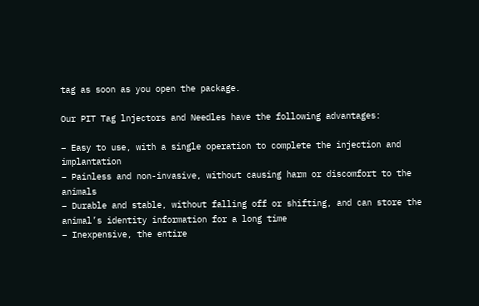tag as soon as you open the package.

Our PIT Tag lnjectors and Needles have the following advantages:

– Easy to use, with a single operation to complete the injection and implantation
– Painless and non-invasive, without causing harm or discomfort to the animals
– Durable and stable, without falling off or shifting, and can store the animal’s identity information for a long time
– Inexpensive, the entire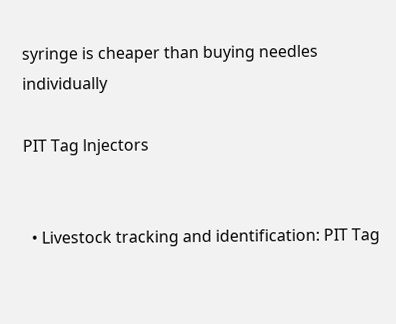syringe is cheaper than buying needles individually

PIT Tag lnjectors


  • Livestock tracking and identification: PIT Tag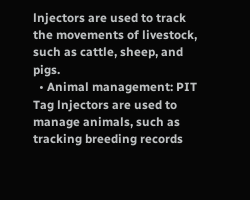lnjectors are used to track the movements of livestock, such as cattle, sheep, and pigs.
  • Animal management: PIT Tag lnjectors are used to manage animals, such as tracking breeding records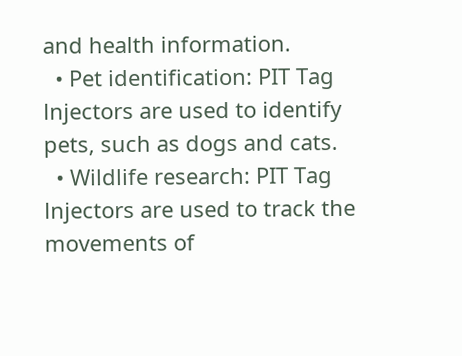and health information.
  • Pet identification: PIT Tag lnjectors are used to identify pets, such as dogs and cats.
  • Wildlife research: PIT Tag lnjectors are used to track the movements of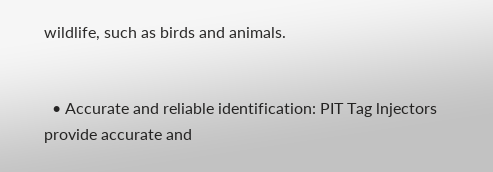wildlife, such as birds and animals.


  • Accurate and reliable identification: PIT Tag lnjectors provide accurate and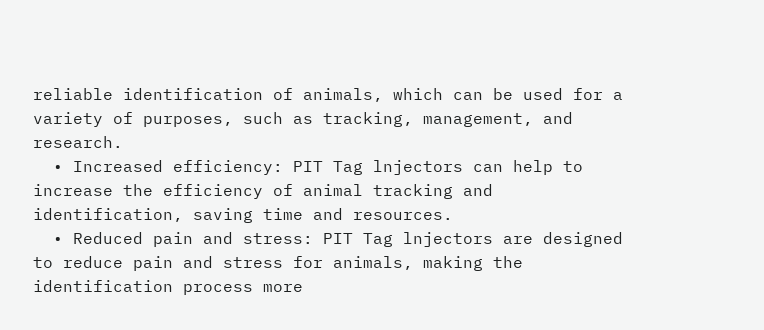reliable identification of animals, which can be used for a variety of purposes, such as tracking, management, and research.
  • Increased efficiency: PIT Tag lnjectors can help to increase the efficiency of animal tracking and identification, saving time and resources.
  • Reduced pain and stress: PIT Tag lnjectors are designed to reduce pain and stress for animals, making the identification process more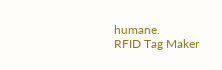humane.
RFID Tag Maker